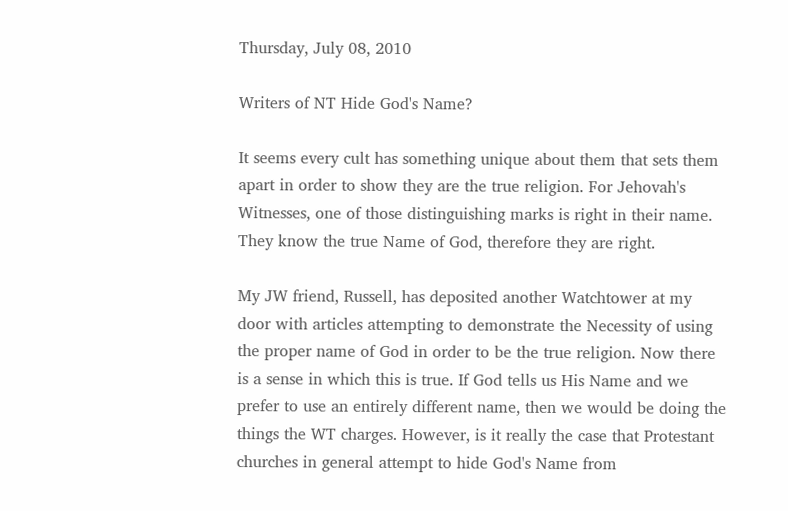Thursday, July 08, 2010

Writers of NT Hide God's Name?

It seems every cult has something unique about them that sets them apart in order to show they are the true religion. For Jehovah's Witnesses, one of those distinguishing marks is right in their name. They know the true Name of God, therefore they are right.

My JW friend, Russell, has deposited another Watchtower at my door with articles attempting to demonstrate the Necessity of using the proper name of God in order to be the true religion. Now there is a sense in which this is true. If God tells us His Name and we prefer to use an entirely different name, then we would be doing the things the WT charges. However, is it really the case that Protestant churches in general attempt to hide God's Name from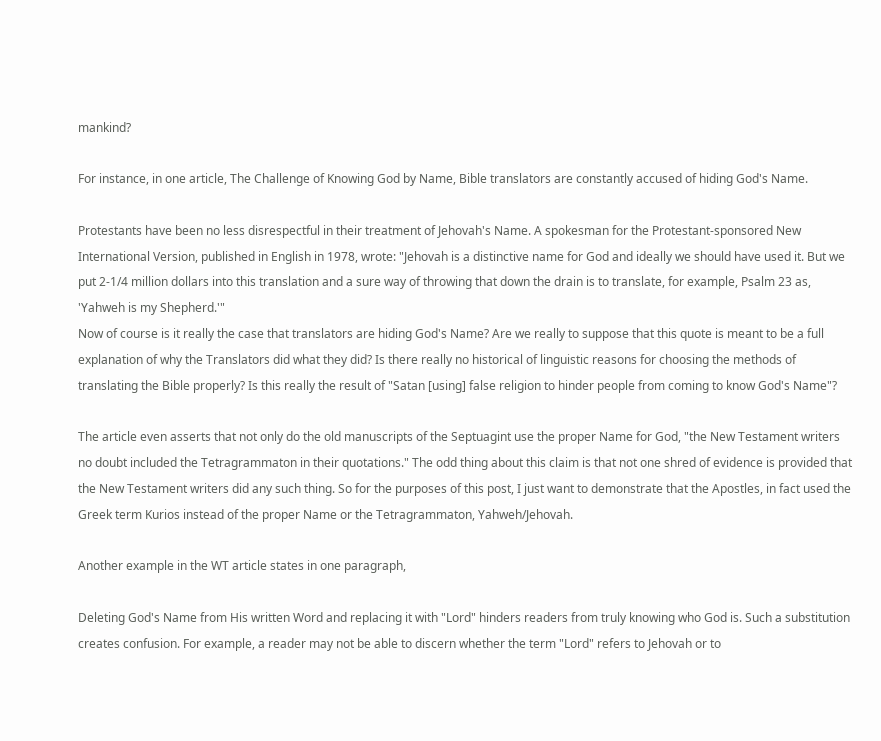mankind?

For instance, in one article, The Challenge of Knowing God by Name, Bible translators are constantly accused of hiding God's Name.

Protestants have been no less disrespectful in their treatment of Jehovah's Name. A spokesman for the Protestant-sponsored New International Version, published in English in 1978, wrote: "Jehovah is a distinctive name for God and ideally we should have used it. But we put 2-1/4 million dollars into this translation and a sure way of throwing that down the drain is to translate, for example, Psalm 23 as, 'Yahweh is my Shepherd.'"
Now of course is it really the case that translators are hiding God's Name? Are we really to suppose that this quote is meant to be a full explanation of why the Translators did what they did? Is there really no historical of linguistic reasons for choosing the methods of translating the Bible properly? Is this really the result of "Satan [using] false religion to hinder people from coming to know God's Name"?

The article even asserts that not only do the old manuscripts of the Septuagint use the proper Name for God, "the New Testament writers no doubt included the Tetragrammaton in their quotations." The odd thing about this claim is that not one shred of evidence is provided that the New Testament writers did any such thing. So for the purposes of this post, I just want to demonstrate that the Apostles, in fact used the Greek term Kurios instead of the proper Name or the Tetragrammaton, Yahweh/Jehovah.

Another example in the WT article states in one paragraph,

Deleting God's Name from His written Word and replacing it with "Lord" hinders readers from truly knowing who God is. Such a substitution creates confusion. For example, a reader may not be able to discern whether the term "Lord" refers to Jehovah or to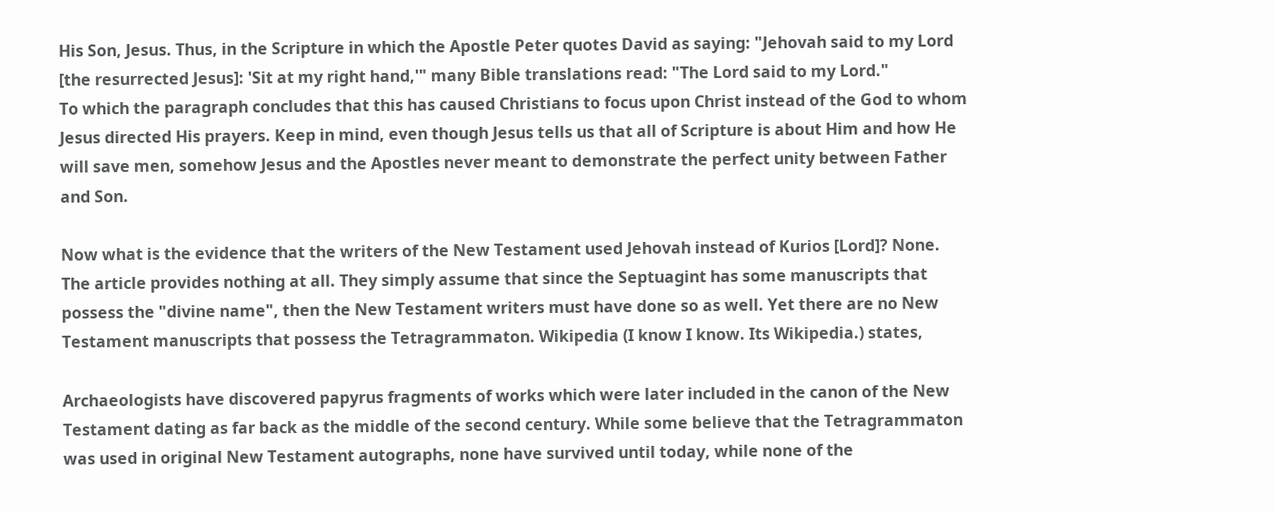His Son, Jesus. Thus, in the Scripture in which the Apostle Peter quotes David as saying: "Jehovah said to my Lord [the resurrected Jesus]: 'Sit at my right hand,'" many Bible translations read: "The Lord said to my Lord."
To which the paragraph concludes that this has caused Christians to focus upon Christ instead of the God to whom Jesus directed His prayers. Keep in mind, even though Jesus tells us that all of Scripture is about Him and how He will save men, somehow Jesus and the Apostles never meant to demonstrate the perfect unity between Father and Son.

Now what is the evidence that the writers of the New Testament used Jehovah instead of Kurios [Lord]? None. The article provides nothing at all. They simply assume that since the Septuagint has some manuscripts that possess the "divine name", then the New Testament writers must have done so as well. Yet there are no New Testament manuscripts that possess the Tetragrammaton. Wikipedia (I know I know. Its Wikipedia.) states,

Archaeologists have discovered papyrus fragments of works which were later included in the canon of the New Testament dating as far back as the middle of the second century. While some believe that the Tetragrammaton was used in original New Testament autographs, none have survived until today, while none of the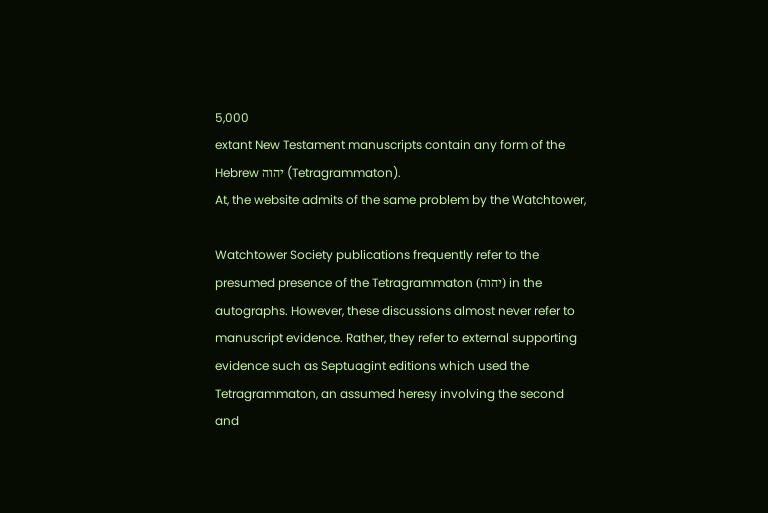5,000
extant New Testament manuscripts contain any form of the Hebrew יהוה (Tetragrammaton).
At, the website admits of the same problem by the Watchtower,

Watchtower Society publications frequently refer to the presumed presence of the Tetragrammaton (יהוה) in the autographs. However, these discussions almost never refer to manuscript evidence. Rather, they refer to external supporting evidence such as Septuagint editions which used the Tetragrammaton, an assumed heresy involving the second and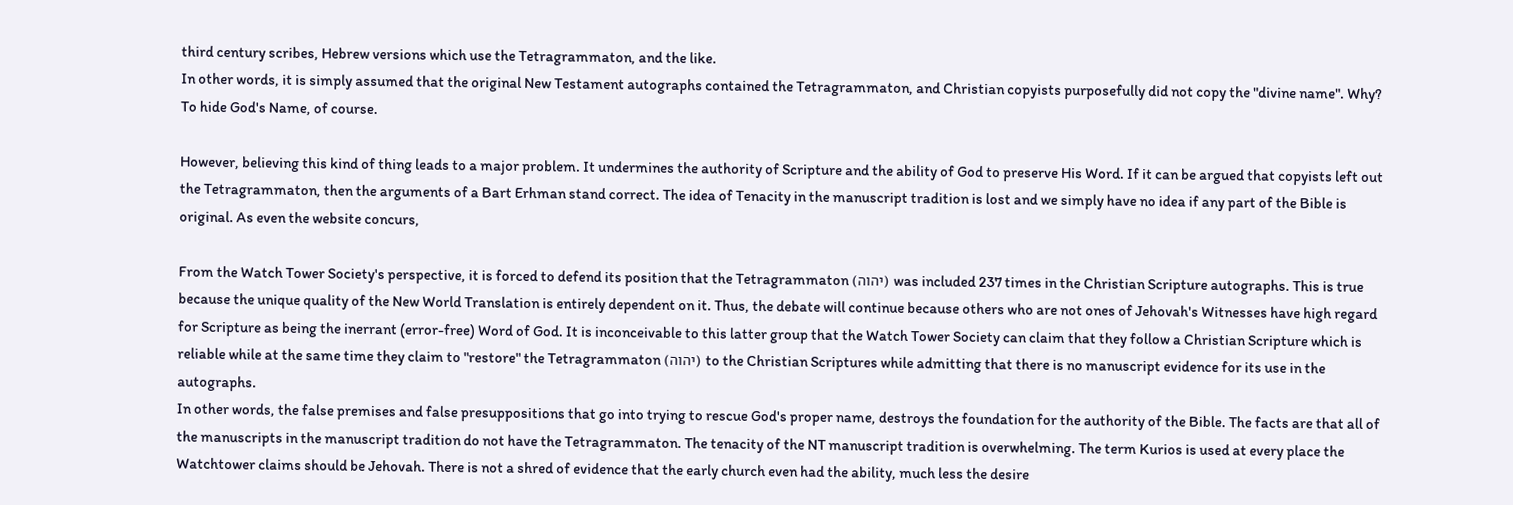third century scribes, Hebrew versions which use the Tetragrammaton, and the like.
In other words, it is simply assumed that the original New Testament autographs contained the Tetragrammaton, and Christian copyists purposefully did not copy the "divine name". Why? To hide God's Name, of course.

However, believing this kind of thing leads to a major problem. It undermines the authority of Scripture and the ability of God to preserve His Word. If it can be argued that copyists left out the Tetragrammaton, then the arguments of a Bart Erhman stand correct. The idea of Tenacity in the manuscript tradition is lost and we simply have no idea if any part of the Bible is original. As even the website concurs,

From the Watch Tower Society's perspective, it is forced to defend its position that the Tetragrammaton (יהוה) was included 237 times in the Christian Scripture autographs. This is true because the unique quality of the New World Translation is entirely dependent on it. Thus, the debate will continue because others who are not ones of Jehovah's Witnesses have high regard for Scripture as being the inerrant (error-free) Word of God. It is inconceivable to this latter group that the Watch Tower Society can claim that they follow a Christian Scripture which is reliable while at the same time they claim to "restore" the Tetragrammaton (יהוה) to the Christian Scriptures while admitting that there is no manuscript evidence for its use in the autographs.
In other words, the false premises and false presuppositions that go into trying to rescue God's proper name, destroys the foundation for the authority of the Bible. The facts are that all of the manuscripts in the manuscript tradition do not have the Tetragrammaton. The tenacity of the NT manuscript tradition is overwhelming. The term Kurios is used at every place the Watchtower claims should be Jehovah. There is not a shred of evidence that the early church even had the ability, much less the desire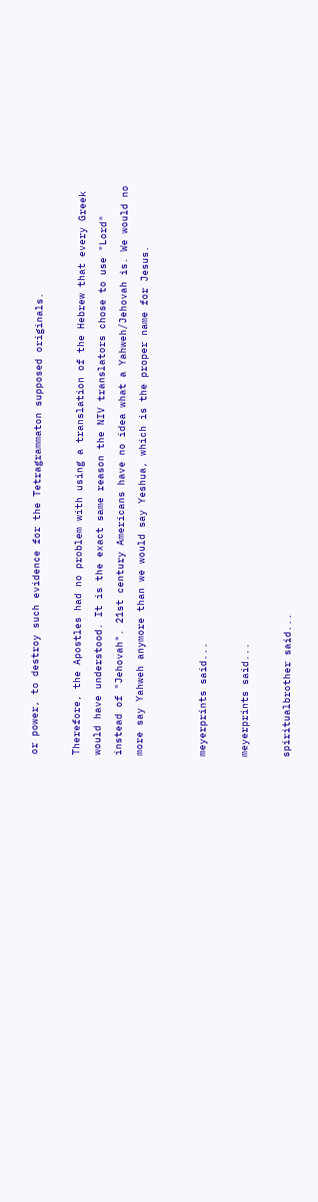or power, to destroy such evidence for the Tetragrammaton supposed originals.

Therefore, the Apostles had no problem with using a translation of the Hebrew that every Greek would have understood. It is the exact same reason the NIV translators chose to use "Lord" instead of "Jehovah". 21st century Americans have no idea what a Yahweh/Jehovah is. We would no more say Yahweh anymore than we would say Yeshua, which is the proper name for Jesus.


meyerprints said...

meyerprints said...

spiritualbrother said...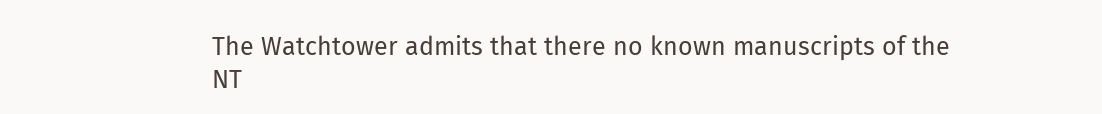The Watchtower admits that there no known manuscripts of the NT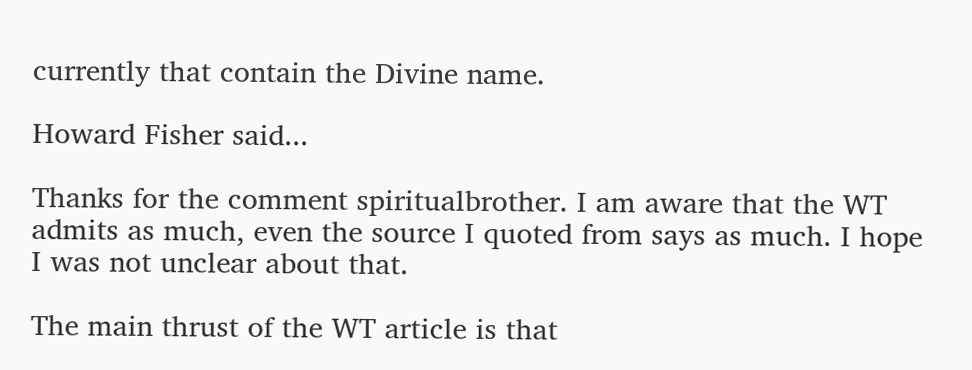currently that contain the Divine name.

Howard Fisher said...

Thanks for the comment spiritualbrother. I am aware that the WT admits as much, even the source I quoted from says as much. I hope I was not unclear about that.

The main thrust of the WT article is that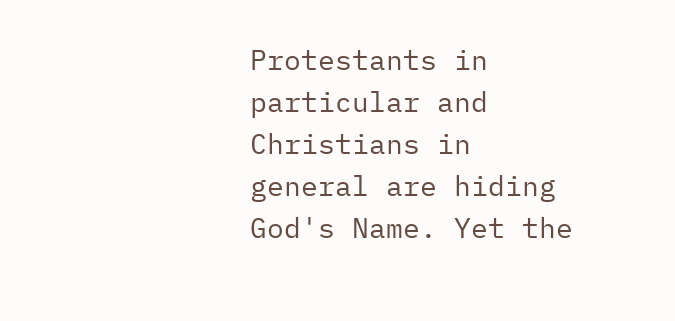Protestants in particular and Christians in general are hiding God's Name. Yet the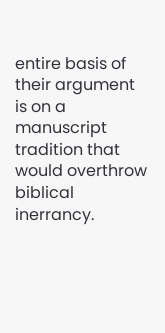entire basis of their argument is on a manuscript tradition that would overthrow biblical inerrancy.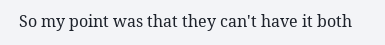So my point was that they can't have it both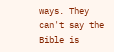ways. They can't say the Bible is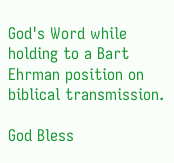God's Word while holding to a Bart Ehrman position on biblical transmission.

God Bless